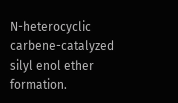N-heterocyclic carbene-catalyzed silyl enol ether formation.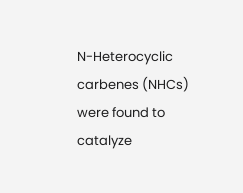N-Heterocyclic carbenes (NHCs) were found to catalyze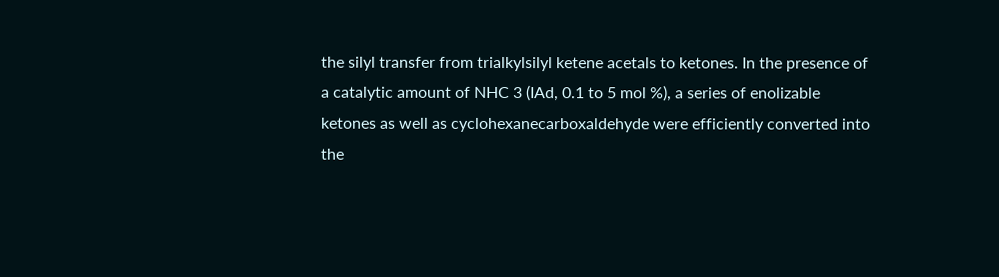the silyl transfer from trialkylsilyl ketene acetals to ketones. In the presence of a catalytic amount of NHC 3 (IAd, 0.1 to 5 mol %), a series of enolizable ketones as well as cyclohexanecarboxaldehyde were efficiently converted into the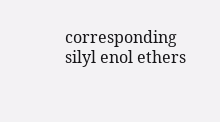corresponding silyl enol ethers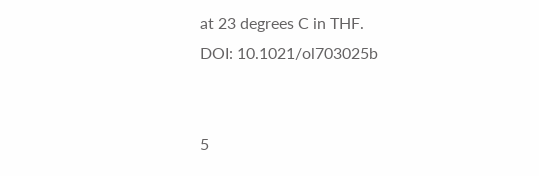at 23 degrees C in THF.
DOI: 10.1021/ol703025b


5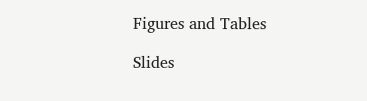Figures and Tables

Slides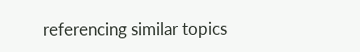referencing similar topics